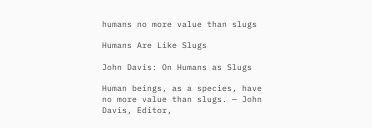humans no more value than slugs

Humans Are Like Slugs

John Davis: On Humans as Slugs

Human beings, as a species, have no more value than slugs. — John Davis, Editor,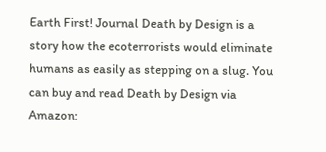Earth First! Journal Death by Design is a story how the ecoterrorists would eliminate humans as easily as stepping on a slug. You can buy and read Death by Design via Amazon: